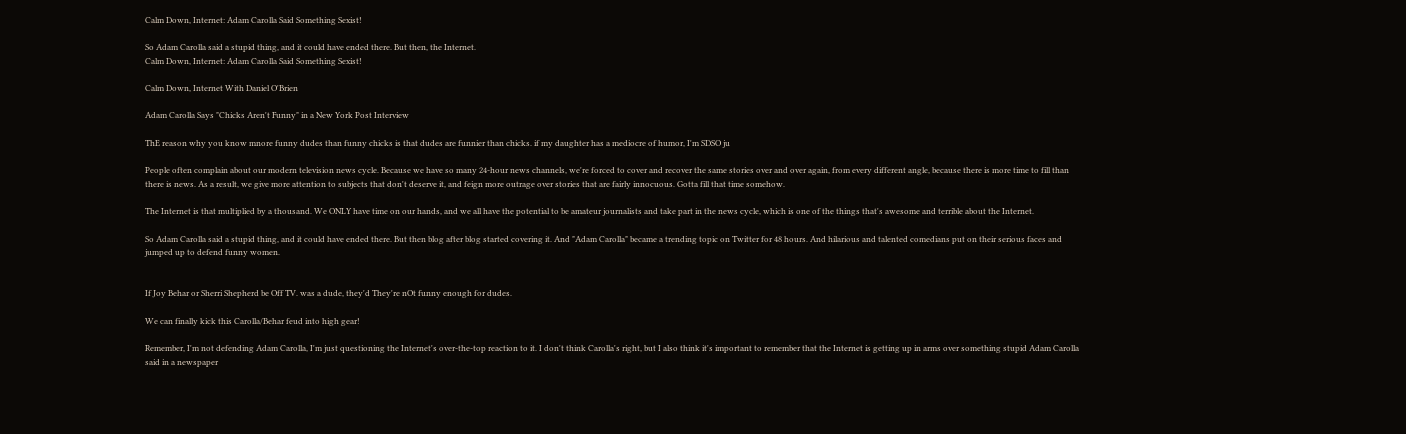Calm Down, Internet: Adam Carolla Said Something Sexist!

So Adam Carolla said a stupid thing, and it could have ended there. But then, the Internet.
Calm Down, Internet: Adam Carolla Said Something Sexist!

Calm Down, Internet With Daniel O'Brien

Adam Carolla Says "Chicks Aren't Funny" in a New York Post Interview

ThE reason why you know mnore funny dudes than funny chicks is that dudes are funnier than chicks. if my daughter has a mediocre of humor, I'm SDSO ju

People often complain about our modern television news cycle. Because we have so many 24-hour news channels, we're forced to cover and recover the same stories over and over again, from every different angle, because there is more time to fill than there is news. As a result, we give more attention to subjects that don't deserve it, and feign more outrage over stories that are fairly innocuous. Gotta fill that time somehow.

The Internet is that multiplied by a thousand. We ONLY have time on our hands, and we all have the potential to be amateur journalists and take part in the news cycle, which is one of the things that's awesome and terrible about the Internet.

So Adam Carolla said a stupid thing, and it could have ended there. But then blog after blog started covering it. And "Adam Carolla" became a trending topic on Twitter for 48 hours. And hilarious and talented comedians put on their serious faces and jumped up to defend funny women.


If Joy Behar or Sherri Shepherd be Off TV. was a dude, they'd They're nOt funny enough for dudes.

We can finally kick this Carolla/Behar feud into high gear!

Remember, I'm not defending Adam Carolla, I'm just questioning the Internet's over-the-top reaction to it. I don't think Carolla's right, but I also think it's important to remember that the Internet is getting up in arms over something stupid Adam Carolla said in a newspaper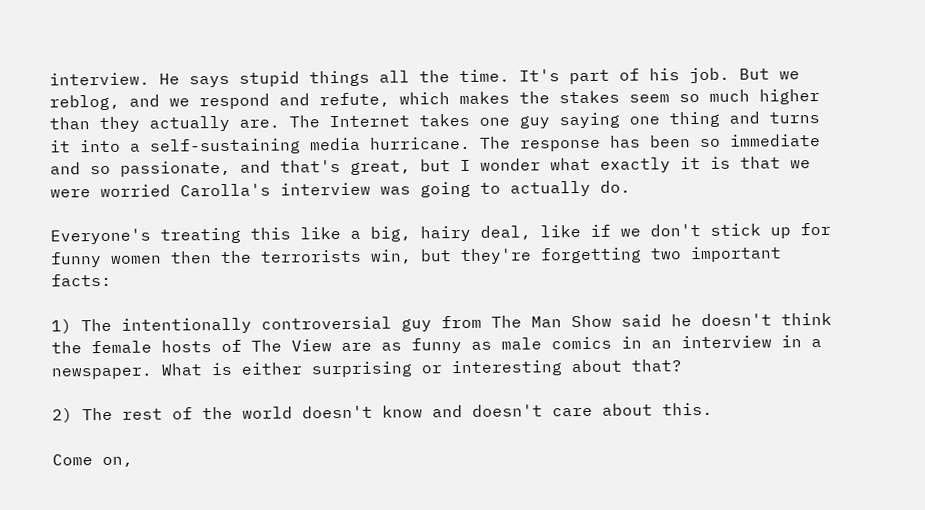interview. He says stupid things all the time. It's part of his job. But we reblog, and we respond and refute, which makes the stakes seem so much higher than they actually are. The Internet takes one guy saying one thing and turns it into a self-sustaining media hurricane. The response has been so immediate and so passionate, and that's great, but I wonder what exactly it is that we were worried Carolla's interview was going to actually do.

Everyone's treating this like a big, hairy deal, like if we don't stick up for funny women then the terrorists win, but they're forgetting two important facts:

1) The intentionally controversial guy from The Man Show said he doesn't think the female hosts of The View are as funny as male comics in an interview in a newspaper. What is either surprising or interesting about that?

2) The rest of the world doesn't know and doesn't care about this.

Come on,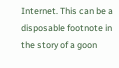Internet. This can be a disposable footnote in the story of a goon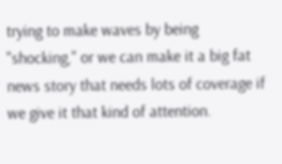trying to make waves by being "shocking," or we can make it a big fat news story that needs lots of coverage if we give it that kind of attention.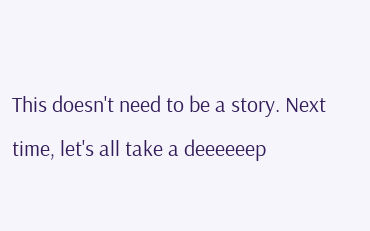This doesn't need to be a story. Next time, let's all take a deeeeeep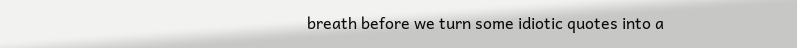breath before we turn some idiotic quotes into a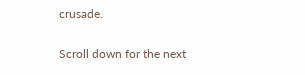crusade.

Scroll down for the next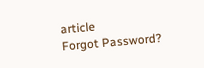article
Forgot Password?